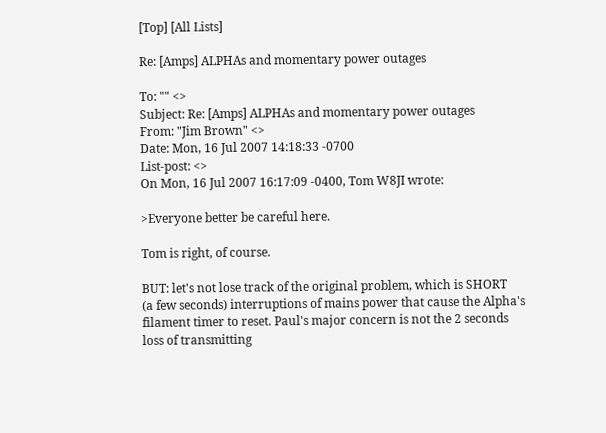[Top] [All Lists]

Re: [Amps] ALPHAs and momentary power outages

To: "" <>
Subject: Re: [Amps] ALPHAs and momentary power outages
From: "Jim Brown" <>
Date: Mon, 16 Jul 2007 14:18:33 -0700
List-post: <>
On Mon, 16 Jul 2007 16:17:09 -0400, Tom W8JI wrote:

>Everyone better be careful here.

Tom is right, of course.

BUT: let's not lose track of the original problem, which is SHORT
(a few seconds) interruptions of mains power that cause the Alpha's
filament timer to reset. Paul's major concern is not the 2 seconds
loss of transmitting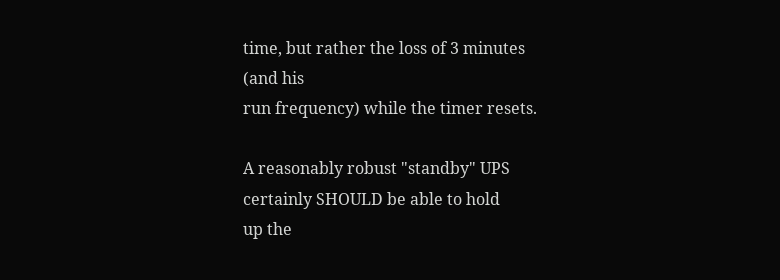time, but rather the loss of 3 minutes (and his
run frequency) while the timer resets.

A reasonably robust "standby" UPS certainly SHOULD be able to hold
up the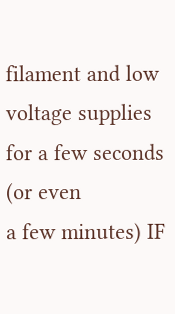filament and low voltage supplies for a few seconds (or even
a few minutes) IF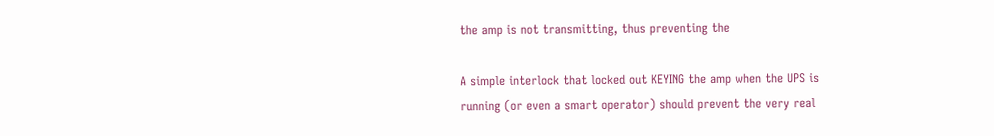the amp is not transmitting, thus preventing the

A simple interlock that locked out KEYING the amp when the UPS is
running (or even a smart operator) should prevent the very real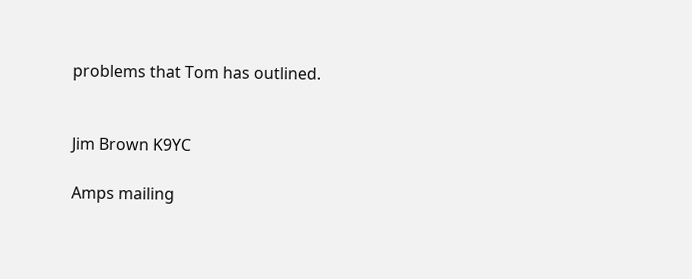problems that Tom has outlined.


Jim Brown K9YC

Amps mailing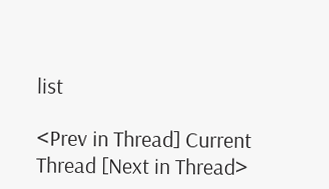list

<Prev in Thread] Current Thread [Next in Thread>